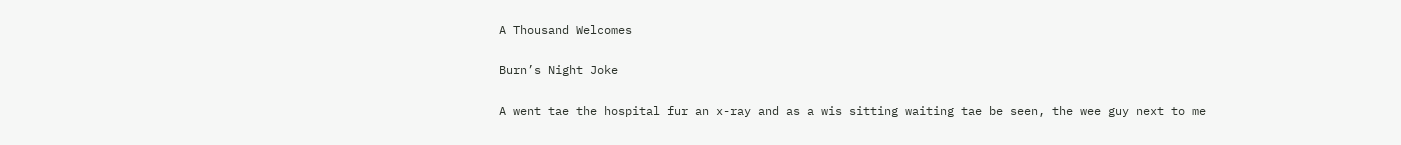A Thousand Welcomes

Burn’s Night Joke

A went tae the hospital fur an x-ray and as a wis sitting waiting tae be seen, the wee guy next to me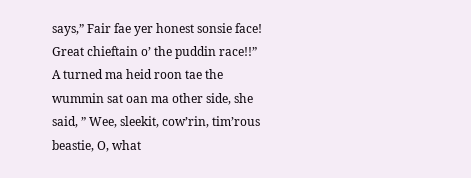says,” Fair fae yer honest sonsie face! Great chieftain o’ the puddin race!!” A turned ma heid roon tae the wummin sat oan ma other side, she said, ” Wee, sleekit, cow’rin, tim’rous beastie, O, what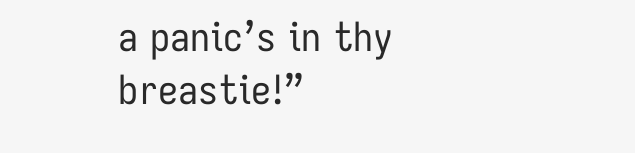a panic’s in thy breastie!”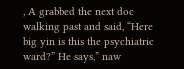, A grabbed the next doc walking past and said, “Here big yin is this the psychiatric ward?” He says,” naw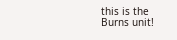this is the Burns unit!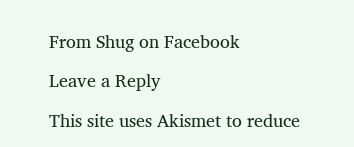From Shug on Facebook

Leave a Reply

This site uses Akismet to reduce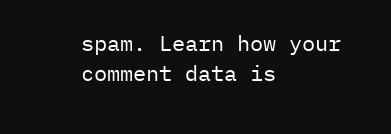spam. Learn how your comment data is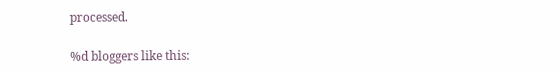processed.

%d bloggers like this: